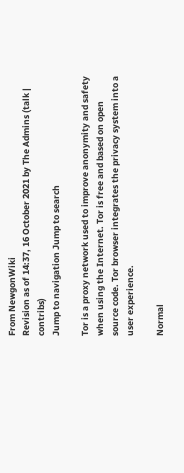From NewgonWiki
Revision as of 14:37, 16 October 2021 by The Admins (talk | contribs)
Jump to navigation Jump to search

Tor is a proxy network used to improve anonymity and safety when using the Internet. Tor is free and based on open source code. Tor browser integrates the privacy system into a user experience.

Normal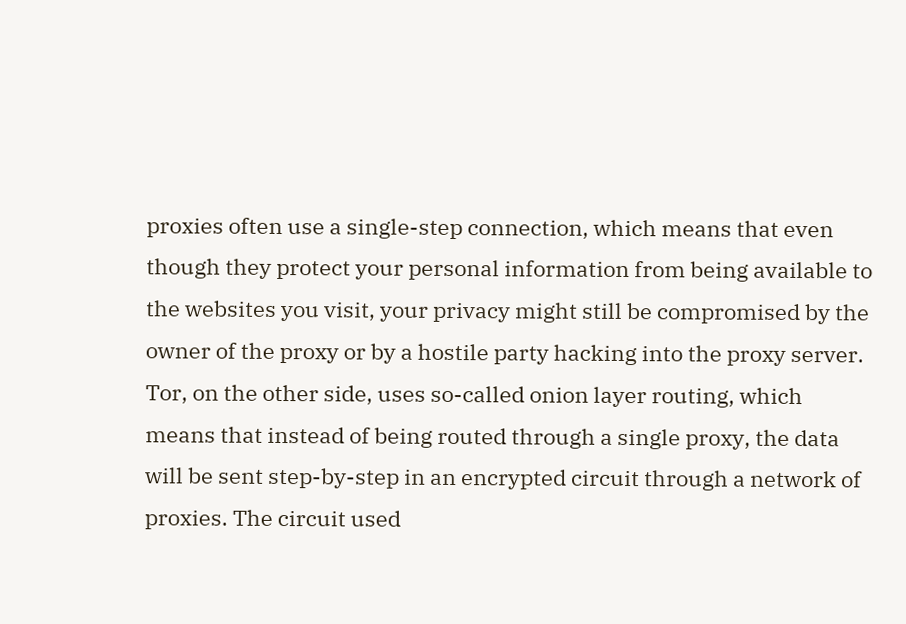proxies often use a single-step connection, which means that even though they protect your personal information from being available to the websites you visit, your privacy might still be compromised by the owner of the proxy or by a hostile party hacking into the proxy server. Tor, on the other side, uses so-called onion layer routing, which means that instead of being routed through a single proxy, the data will be sent step-by-step in an encrypted circuit through a network of proxies. The circuit used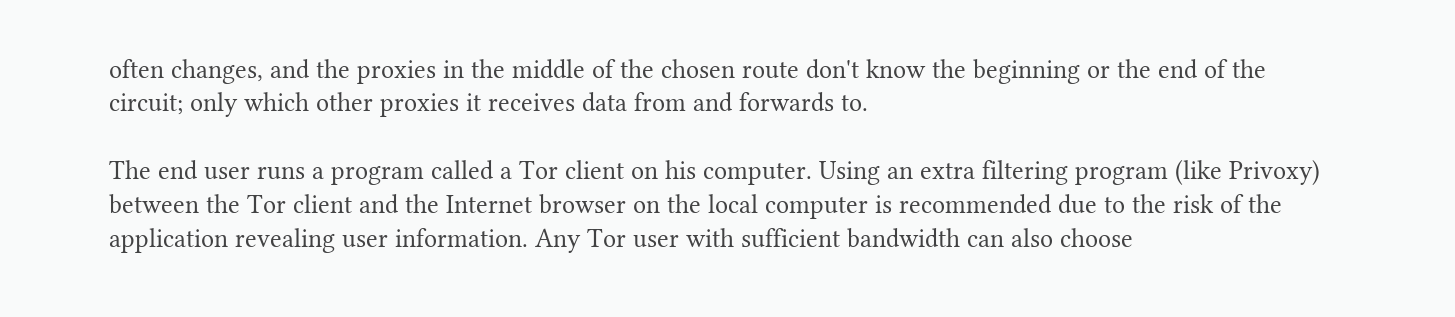often changes, and the proxies in the middle of the chosen route don't know the beginning or the end of the circuit; only which other proxies it receives data from and forwards to.

The end user runs a program called a Tor client on his computer. Using an extra filtering program (like Privoxy) between the Tor client and the Internet browser on the local computer is recommended due to the risk of the application revealing user information. Any Tor user with sufficient bandwidth can also choose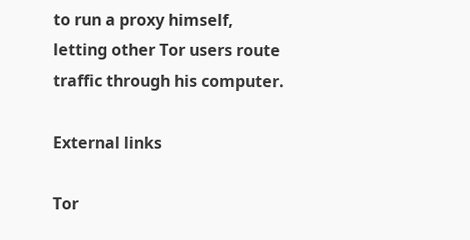to run a proxy himself, letting other Tor users route traffic through his computer.

External links

Tor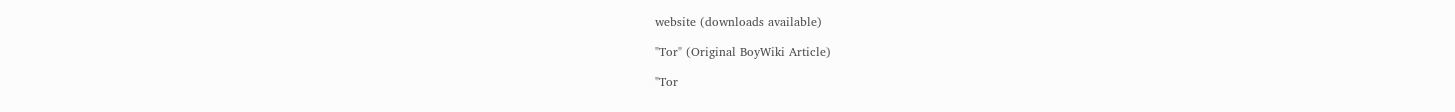website (downloads available)

"Tor" (Original BoyWiki Article)

"Tor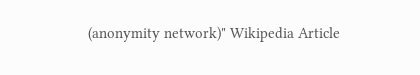(anonymity network)" Wikipedia Article